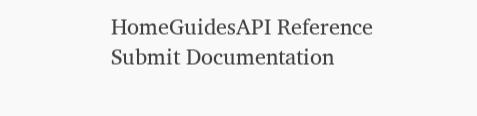HomeGuidesAPI Reference
Submit Documentation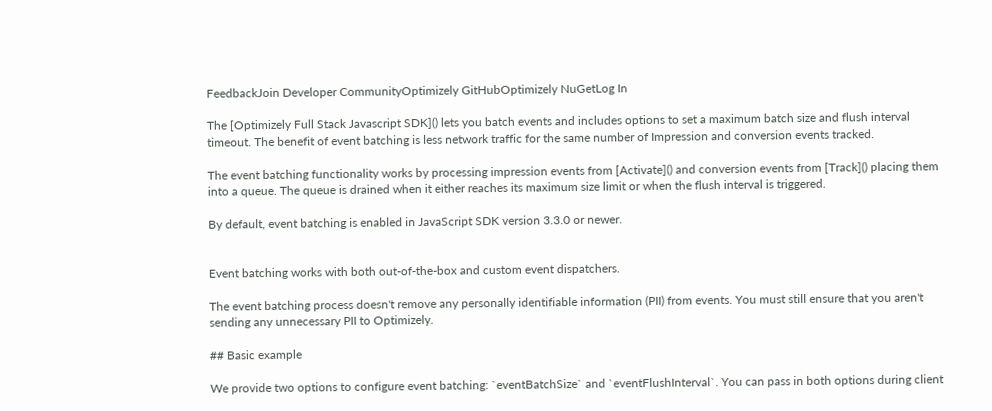FeedbackJoin Developer CommunityOptimizely GitHubOptimizely NuGetLog In

The [Optimizely Full Stack Javascript SDK]() lets you batch events and includes options to set a maximum batch size and flush interval timeout. The benefit of event batching is less network traffic for the same number of Impression and conversion events tracked.

The event batching functionality works by processing impression events from [Activate]() and conversion events from [Track]() placing them into a queue. The queue is drained when it either reaches its maximum size limit or when the flush interval is triggered.

By default, event batching is enabled in JavaScript SDK version 3.3.0 or newer.


Event batching works with both out-of-the-box and custom event dispatchers.

The event batching process doesn't remove any personally identifiable information (PII) from events. You must still ensure that you aren't sending any unnecessary PII to Optimizely.

## Basic example

We provide two options to configure event batching: `eventBatchSize` and `eventFlushInterval`. You can pass in both options during client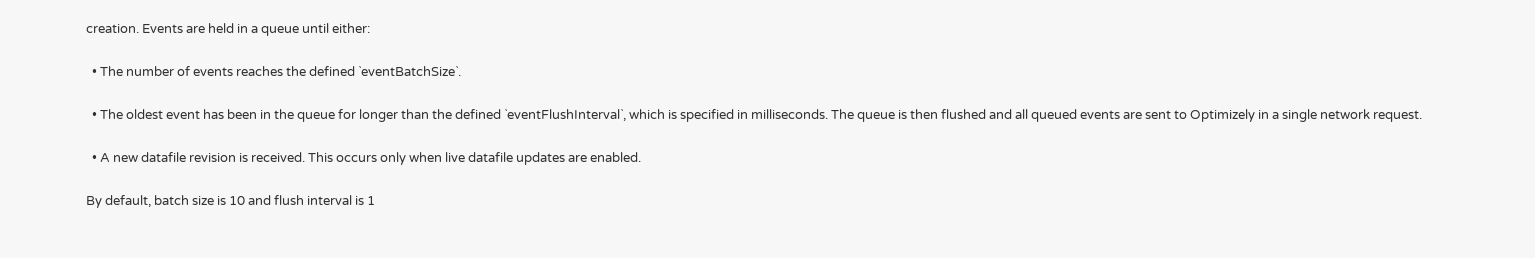creation. Events are held in a queue until either:

  • The number of events reaches the defined `eventBatchSize`.

  • The oldest event has been in the queue for longer than the defined `eventFlushInterval`, which is specified in milliseconds. The queue is then flushed and all queued events are sent to Optimizely in a single network request.

  • A new datafile revision is received. This occurs only when live datafile updates are enabled.

By default, batch size is 10 and flush interval is 1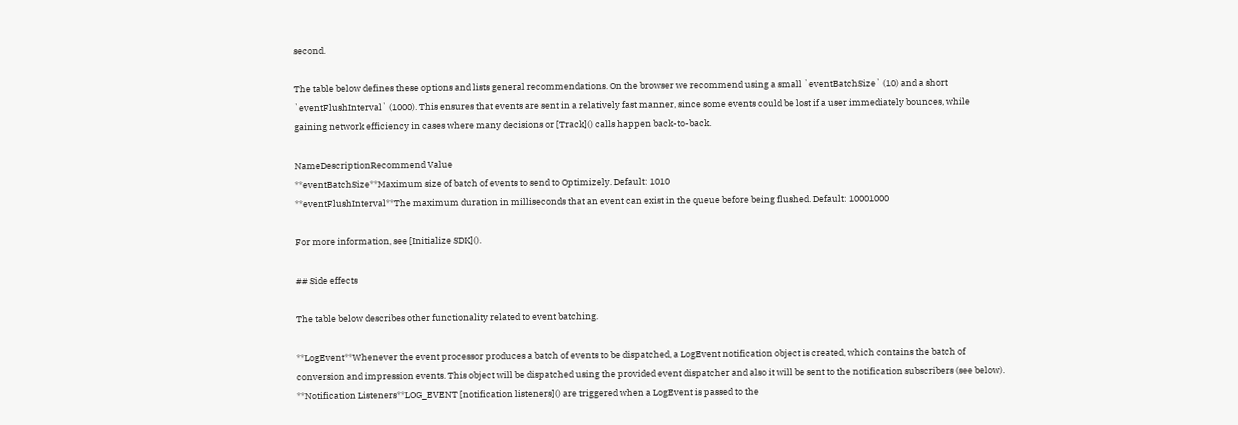second.

The table below defines these options and lists general recommendations. On the browser we recommend using a small `eventBatchSize` (10) and a short `eventFlushInterval` (1000). This ensures that events are sent in a relatively fast manner, since some events could be lost if a user immediately bounces, while gaining network efficiency in cases where many decisions or [Track]() calls happen back-to-back.

NameDescriptionRecommend Value
**eventBatchSize**Maximum size of batch of events to send to Optimizely. Default: 1010
**eventFlushInterval**The maximum duration in milliseconds that an event can exist in the queue before being flushed. Default: 10001000

For more information, see [Initialize SDK]().

## Side effects

The table below describes other functionality related to event batching.

**LogEvent**Whenever the event processor produces a batch of events to be dispatched, a LogEvent notification object is created, which contains the batch of conversion and impression events. This object will be dispatched using the provided event dispatcher and also it will be sent to the notification subscribers (see below).
**Notification Listeners**LOG_EVENT [notification listeners]() are triggered when a LogEvent is passed to the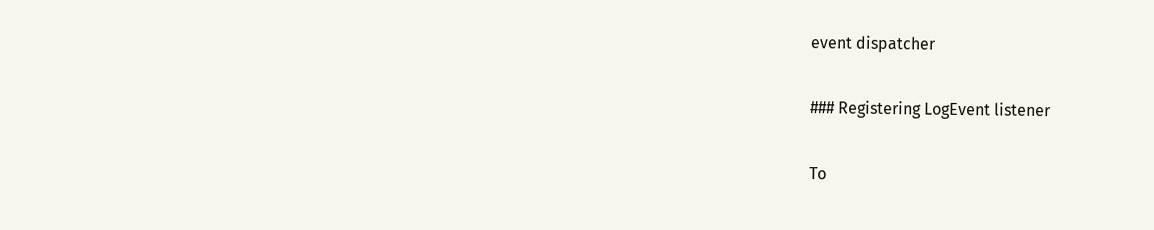event dispatcher

### Registering LogEvent listener

To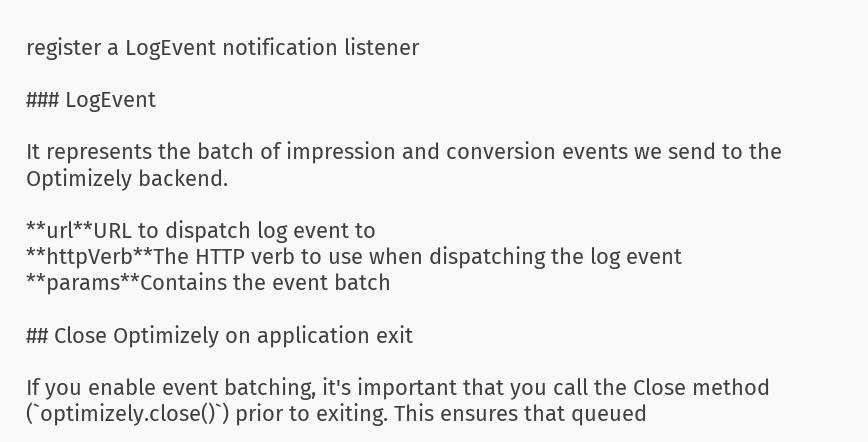register a LogEvent notification listener

### LogEvent

It represents the batch of impression and conversion events we send to the Optimizely backend.

**url**URL to dispatch log event to
**httpVerb**The HTTP verb to use when dispatching the log event
**params**Contains the event batch

## Close Optimizely on application exit

If you enable event batching, it's important that you call the Close method (`optimizely.close()`) prior to exiting. This ensures that queued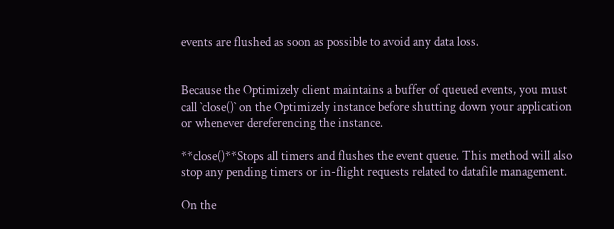events are flushed as soon as possible to avoid any data loss.


Because the Optimizely client maintains a buffer of queued events, you must call `close()` on the Optimizely instance before shutting down your application or whenever dereferencing the instance.

**close()**Stops all timers and flushes the event queue. This method will also stop any pending timers or in-flight requests related to datafile management.

On the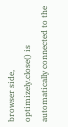browser side, optimizely.close() is automatically connected to the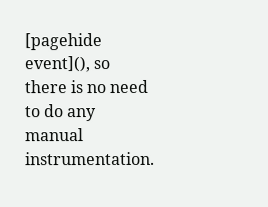[pagehide event](), so there is no need to do any manual instrumentation.